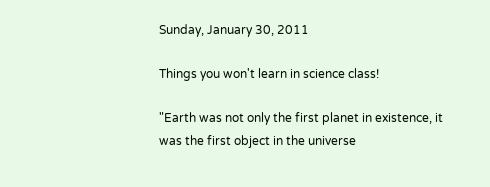Sunday, January 30, 2011

Things you won't learn in science class!

"Earth was not only the first planet in existence, it was the first object in the universe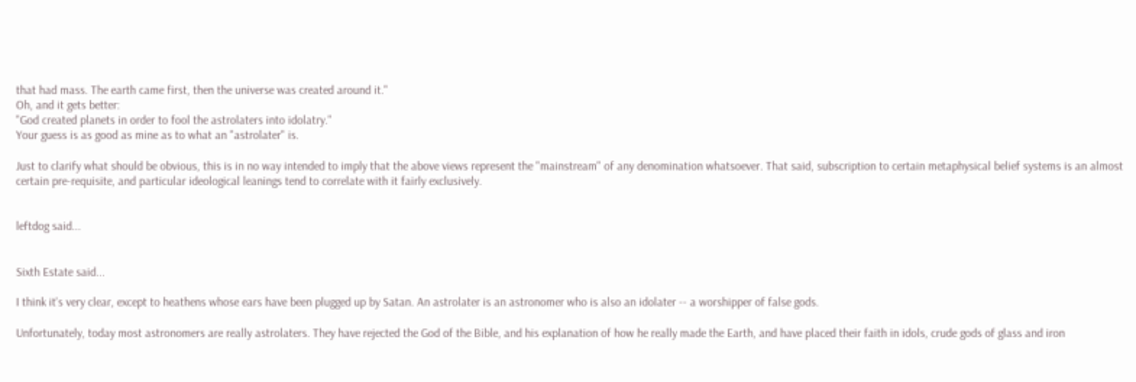that had mass. The earth came first, then the universe was created around it."
Oh, and it gets better:
"God created planets in order to fool the astrolaters into idolatry."
Your guess is as good as mine as to what an "astrolater" is.

Just to clarify what should be obvious, this is in no way intended to imply that the above views represent the "mainstream" of any denomination whatsoever. That said, subscription to certain metaphysical belief systems is an almost certain pre-requisite, and particular ideological leanings tend to correlate with it fairly exclusively.


leftdog said...


Sixth Estate said...

I think it's very clear, except to heathens whose ears have been plugged up by Satan. An astrolater is an astronomer who is also an idolater -- a worshipper of false gods.

Unfortunately, today most astronomers are really astrolaters. They have rejected the God of the Bible, and his explanation of how he really made the Earth, and have placed their faith in idols, crude gods of glass and iron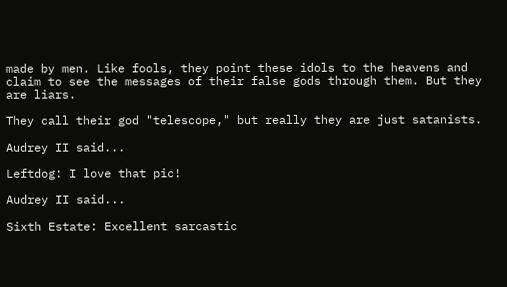made by men. Like fools, they point these idols to the heavens and claim to see the messages of their false gods through them. But they are liars.

They call their god "telescope," but really they are just satanists.

Audrey II said...

Leftdog: I love that pic!

Audrey II said...

Sixth Estate: Excellent sarcastic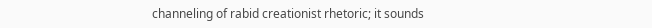channeling of rabid creationist rhetoric; it sounds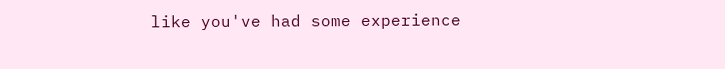like you've had some experience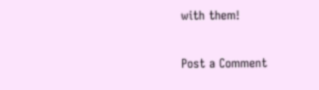with them!

Post a Comment